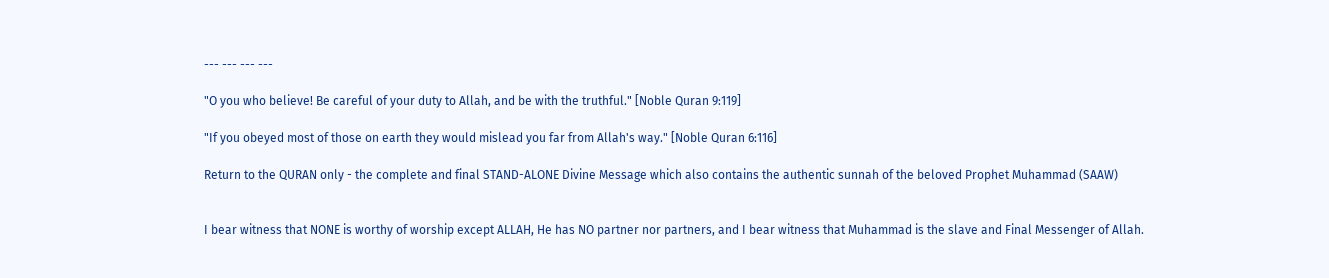--- --- --- ---

"O you who believe! Be careful of your duty to Allah, and be with the truthful." [Noble Quran 9:119]

"If you obeyed most of those on earth they would mislead you far from Allah's way." [Noble Quran 6:116]

Return to the QURAN only - the complete and final STAND-ALONE Divine Message which also contains the authentic sunnah of the beloved Prophet Muhammad (SAAW)


I bear witness that NONE is worthy of worship except ALLAH, He has NO partner nor partners, and I bear witness that Muhammad is the slave and Final Messenger of Allah.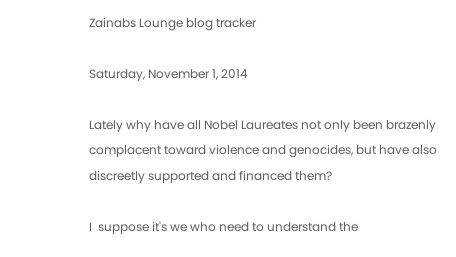Zainabs Lounge blog tracker

Saturday, November 1, 2014

Lately why have all Nobel Laureates not only been brazenly complacent toward violence and genocides, but have also discreetly supported and financed them?

I  suppose it's we who need to understand the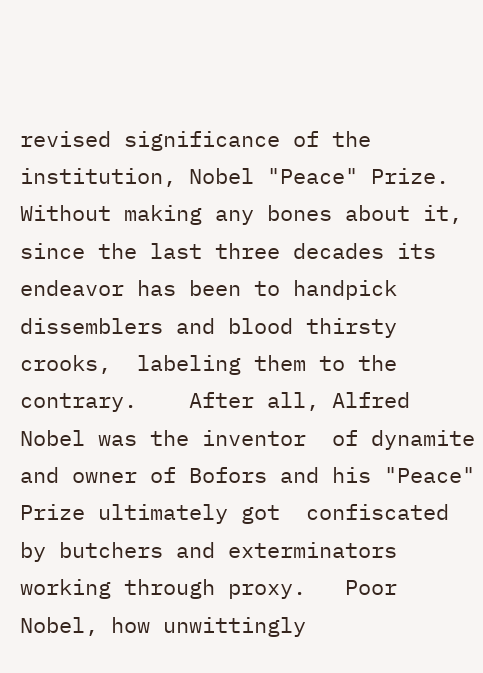revised significance of the  institution, Nobel "Peace" Prize.   Without making any bones about it, since the last three decades its  endeavor has been to handpick dissemblers and blood thirsty crooks,  labeling them to the contrary.    After all, Alfred Nobel was the inventor  of dynamite and owner of Bofors and his "Peace" Prize ultimately got  confiscated by butchers and exterminators working through proxy.   Poor Nobel, how unwittingly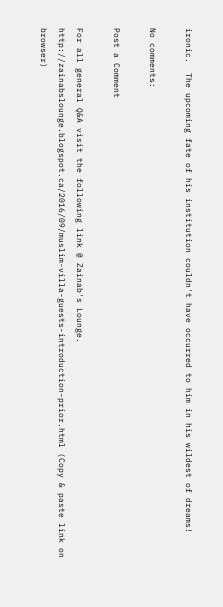ironic.  The upcoming fate of his institution couldn't have occurred to him in his wildest of dreams!

No comments:

Post a Comment

For all general Q&A visit the following link @ Zainab's Lounge.
http://zainabslounge.blogspot.ca/2016/09/muslim-villa-guests-introduction-prior.html (Copy & paste link on browser)